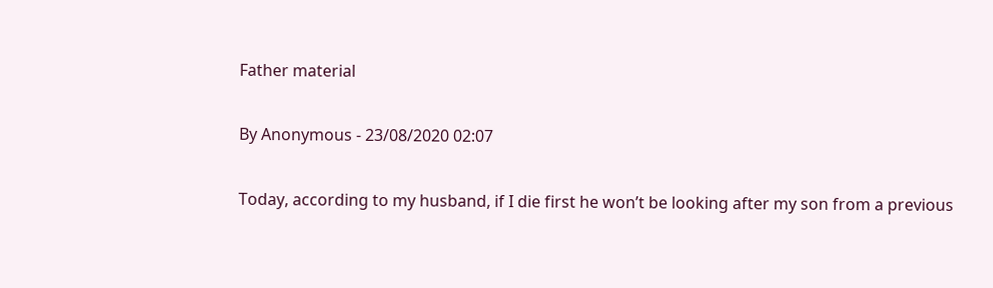Father material

By Anonymous - 23/08/2020 02:07

Today, according to my husband, if I die first he won’t be looking after my son from a previous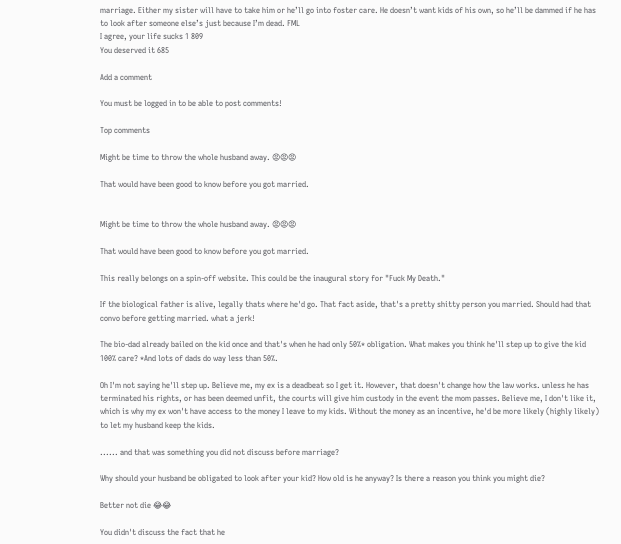marriage. Either my sister will have to take him or he’ll go into foster care. He doesn’t want kids of his own, so he’ll be dammed if he has to look after someone else’s just because I’m dead. FML
I agree, your life sucks 1 809
You deserved it 685

Add a comment

You must be logged in to be able to post comments!

Top comments

Might be time to throw the whole husband away. 😡😡😡

That would have been good to know before you got married.


Might be time to throw the whole husband away. 😡😡😡

That would have been good to know before you got married.

This really belongs on a spin-off website. This could be the inaugural story for "Fuck My Death."

If the biological father is alive, legally thats where he'd go. That fact aside, that's a pretty shitty person you married. Should had that convo before getting married. what a jerk!

The bio-dad already bailed on the kid once and that's when he had only 50%* obligation. What makes you think he'll step up to give the kid 100% care? *And lots of dads do way less than 50%.

Oh I'm not saying he'll step up. Believe me, my ex is a deadbeat so I get it. However, that doesn't change how the law works. unless he has terminated his rights, or has been deemed unfit, the courts will give him custody in the event the mom passes. Believe me, I don't like it, which is why my ex won't have access to the money I leave to my kids. Without the money as an incentive, he'd be more likely (highly likely) to let my husband keep the kids.

...... and that was something you did not discuss before marriage?

Why should your husband be obligated to look after your kid? How old is he anyway? Is there a reason you think you might die?

Better not die 😂😂

You didn't discuss the fact that he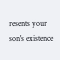resents your son's existence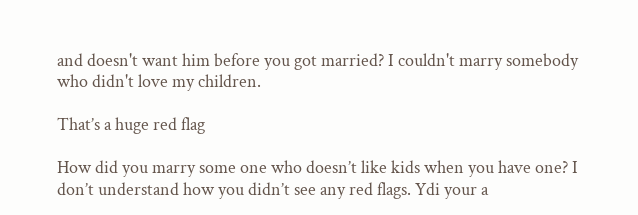and doesn't want him before you got married? I couldn't marry somebody who didn't love my children.

That’s a huge red flag

How did you marry some one who doesn’t like kids when you have one? I don’t understand how you didn’t see any red flags. Ydi your a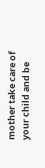mother take care of your child and be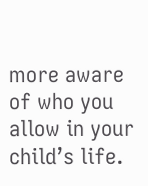more aware of who you allow in your child’s life.